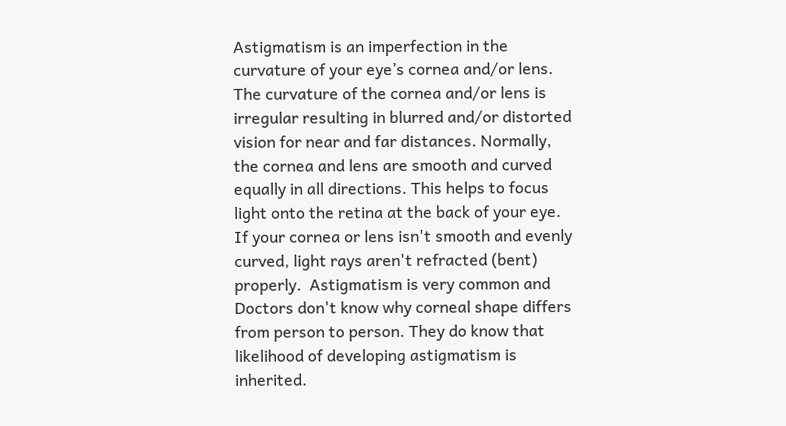Astigmatism is an imperfection in the curvature of your eye’s cornea and/or lens. The curvature of the cornea and/or lens is irregular resulting in blurred and/or distorted vision for near and far distances. Normally, the cornea and lens are smooth and curved equally in all directions. This helps to focus light onto the retina at the back of your eye. If your cornea or lens isn't smooth and evenly curved, light rays aren't refracted (bent) properly.  Astigmatism is very common and Doctors don't know why corneal shape differs from person to person. They do know that likelihood of developing astigmatism is inherited.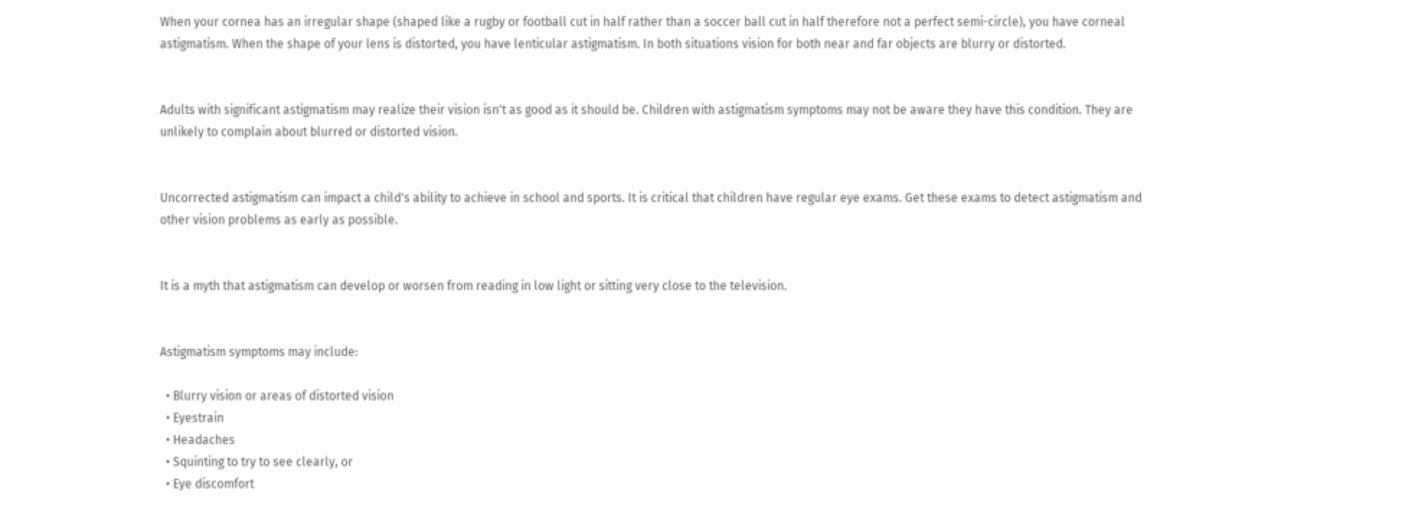When your cornea has an irregular shape (shaped like a rugby or football cut in half rather than a soccer ball cut in half therefore not a perfect semi-circle), you have corneal astigmatism. When the shape of your lens is distorted, you have lenticular astigmatism. In both situations vision for both near and far objects are blurry or distorted.


Adults with significant astigmatism may realize their vision isn't as good as it should be. Children with astigmatism symptoms may not be aware they have this condition. They are unlikely to complain about blurred or distorted vision.


Uncorrected astigmatism can impact a child's ability to achieve in school and sports. It is critical that children have regular eye exams. Get these exams to detect astigmatism and other vision problems as early as possible.


It is a myth that astigmatism can develop or worsen from reading in low light or sitting very close to the television.


Astigmatism symptoms may include:

  • Blurry vision or areas of distorted vision
  • Eyestrain
  • Headaches
  • Squinting to try to see clearly, or
  • Eye discomfort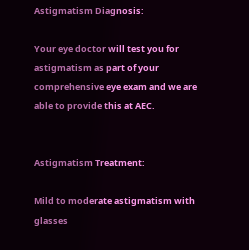Astigmatism Diagnosis:

Your eye doctor will test you for astigmatism as part of your comprehensive eye exam and we are able to provide this at AEC.


Astigmatism Treatment:

Mild to moderate astigmatism with glasses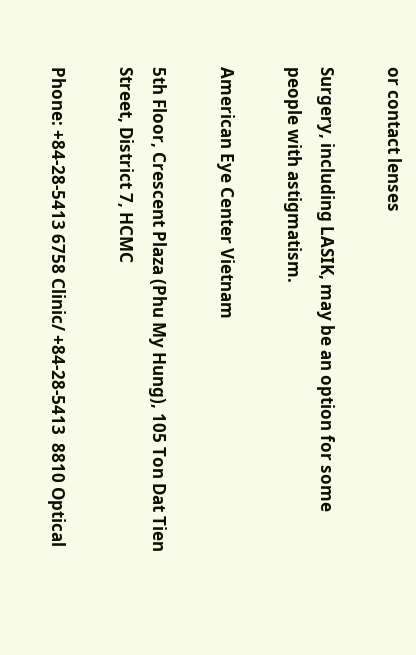or contact lenses

Surgery, including LASIK, may be an option for some people with astigmatism.

American Eye Center Vietnam

5th Floor, Crescent Plaza (Phu My Hung), 105 Ton Dat Tien Street, District 7, HCMC

Phone: +84-28-5413 6758 Clinic/ +84-28-5413  8810 Optical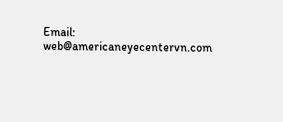Email: web@americaneyecentervn.com